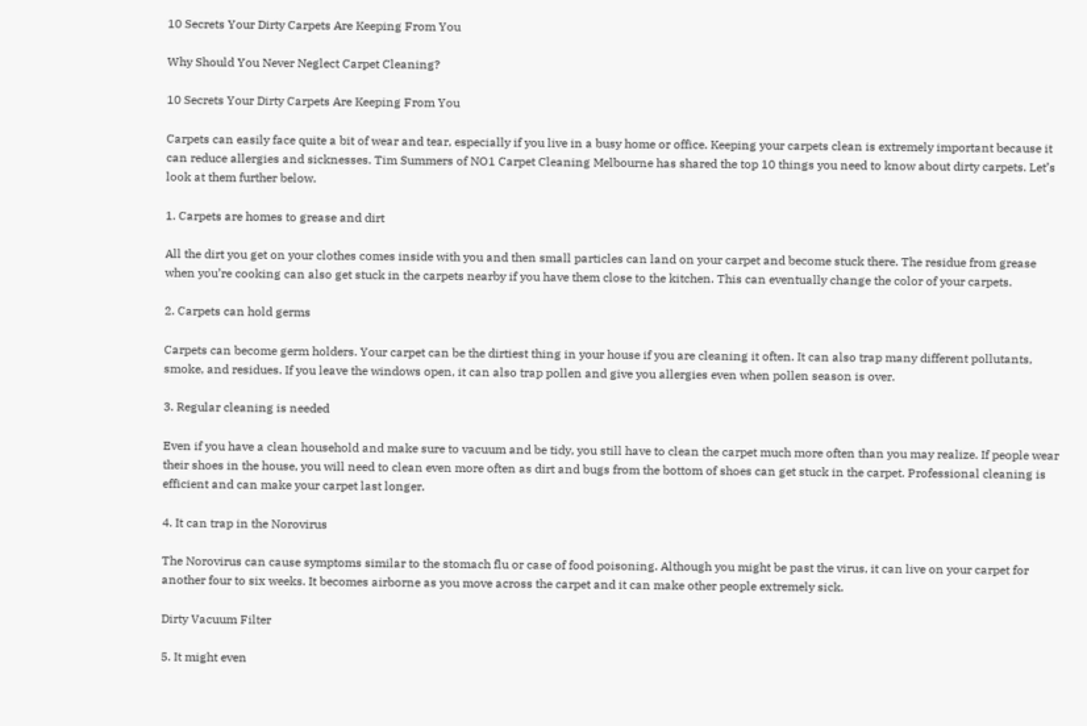10 Secrets Your Dirty Carpets Are Keeping From You

Why Should You Never Neglect Carpet Cleaning?

10 Secrets Your Dirty Carpets Are Keeping From You

Carpets can easily face quite a bit of wear and tear, especially if you live in a busy home or office. Keeping your carpets clean is extremely important because it can reduce allergies and sicknesses. Tim Summers of NO1 Carpet Cleaning Melbourne has shared the top 10 things you need to know about dirty carpets. Let’s look at them further below.

1. Carpets are homes to grease and dirt

All the dirt you get on your clothes comes inside with you and then small particles can land on your carpet and become stuck there. The residue from grease when you’re cooking can also get stuck in the carpets nearby if you have them close to the kitchen. This can eventually change the color of your carpets.

2. Carpets can hold germs

Carpets can become germ holders. Your carpet can be the dirtiest thing in your house if you are cleaning it often. It can also trap many different pollutants, smoke, and residues. If you leave the windows open, it can also trap pollen and give you allergies even when pollen season is over.

3. Regular cleaning is needed

Even if you have a clean household and make sure to vacuum and be tidy, you still have to clean the carpet much more often than you may realize. If people wear their shoes in the house, you will need to clean even more often as dirt and bugs from the bottom of shoes can get stuck in the carpet. Professional cleaning is efficient and can make your carpet last longer.

4. It can trap in the Norovirus

The Norovirus can cause symptoms similar to the stomach flu or case of food poisoning. Although you might be past the virus, it can live on your carpet for another four to six weeks. It becomes airborne as you move across the carpet and it can make other people extremely sick.

Dirty Vacuum Filter

5. It might even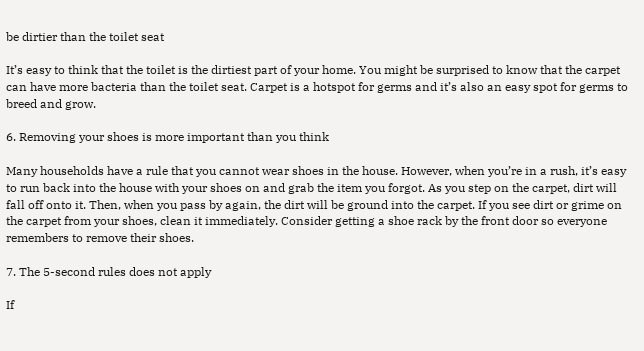be dirtier than the toilet seat

It’s easy to think that the toilet is the dirtiest part of your home. You might be surprised to know that the carpet can have more bacteria than the toilet seat. Carpet is a hotspot for germs and it’s also an easy spot for germs to breed and grow.

6. Removing your shoes is more important than you think

Many households have a rule that you cannot wear shoes in the house. However, when you’re in a rush, it’s easy to run back into the house with your shoes on and grab the item you forgot. As you step on the carpet, dirt will fall off onto it. Then, when you pass by again, the dirt will be ground into the carpet. If you see dirt or grime on the carpet from your shoes, clean it immediately. Consider getting a shoe rack by the front door so everyone remembers to remove their shoes.

7. The 5-second rules does not apply

If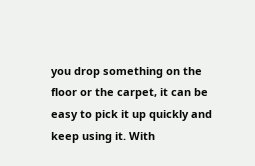you drop something on the floor or the carpet, it can be easy to pick it up quickly and keep using it. With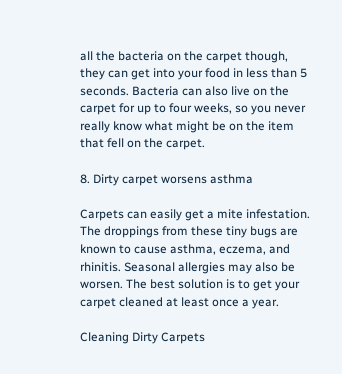all the bacteria on the carpet though, they can get into your food in less than 5 seconds. Bacteria can also live on the carpet for up to four weeks, so you never really know what might be on the item that fell on the carpet.

8. Dirty carpet worsens asthma

Carpets can easily get a mite infestation. The droppings from these tiny bugs are known to cause asthma, eczema, and rhinitis. Seasonal allergies may also be worsen. The best solution is to get your carpet cleaned at least once a year.

Cleaning Dirty Carpets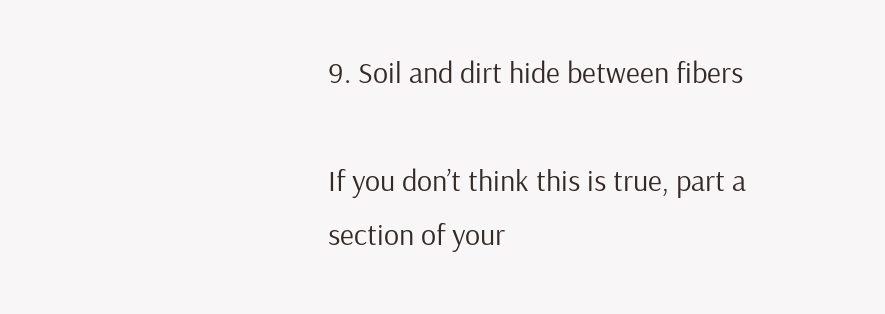9. Soil and dirt hide between fibers

If you don’t think this is true, part a section of your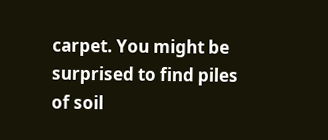carpet. You might be surprised to find piles of soil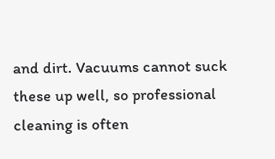and dirt. Vacuums cannot suck these up well, so professional cleaning is often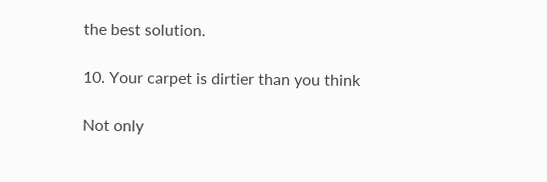the best solution.

10. Your carpet is dirtier than you think

Not only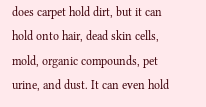does carpet hold dirt, but it can hold onto hair, dead skin cells, mold, organic compounds, pet urine, and dust. It can even hold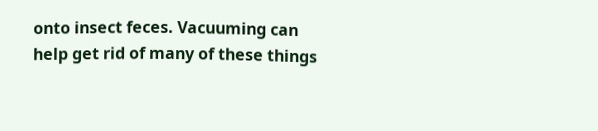onto insect feces. Vacuuming can help get rid of many of these things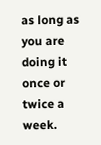as long as you are doing it once or twice a week.